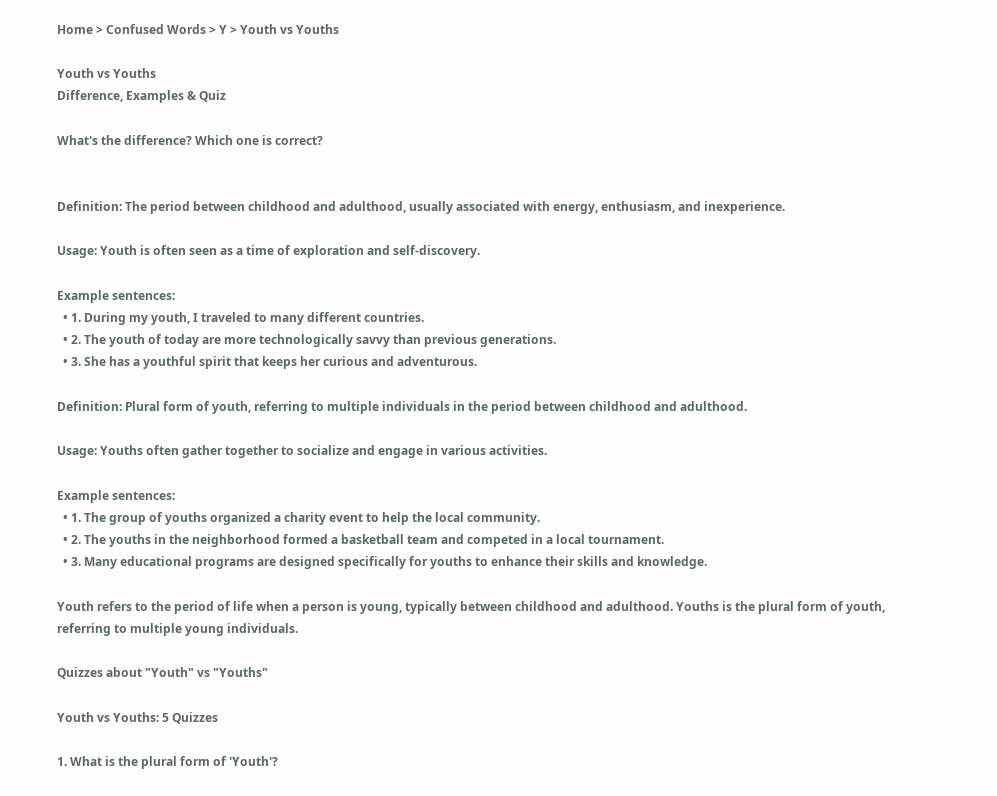Home > Confused Words > Y > Youth vs Youths

Youth vs Youths
Difference, Examples & Quiz

What's the difference? Which one is correct?


Definition: The period between childhood and adulthood, usually associated with energy, enthusiasm, and inexperience.

Usage: Youth is often seen as a time of exploration and self-discovery.

Example sentences:
  • 1. During my youth, I traveled to many different countries.
  • 2. The youth of today are more technologically savvy than previous generations.
  • 3. She has a youthful spirit that keeps her curious and adventurous.

Definition: Plural form of youth, referring to multiple individuals in the period between childhood and adulthood.

Usage: Youths often gather together to socialize and engage in various activities.

Example sentences:
  • 1. The group of youths organized a charity event to help the local community.
  • 2. The youths in the neighborhood formed a basketball team and competed in a local tournament.
  • 3. Many educational programs are designed specifically for youths to enhance their skills and knowledge.

Youth refers to the period of life when a person is young, typically between childhood and adulthood. Youths is the plural form of youth, referring to multiple young individuals.

Quizzes about "Youth" vs "Youths"

Youth vs Youths: 5 Quizzes

1. What is the plural form of 'Youth'?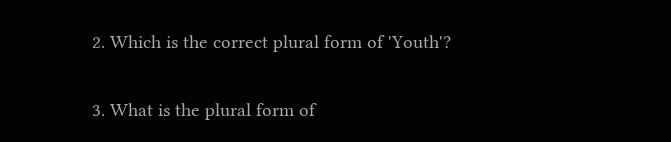2. Which is the correct plural form of 'Youth'?

3. What is the plural form of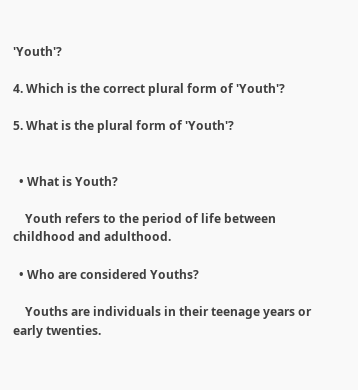'Youth'?

4. Which is the correct plural form of 'Youth'?

5. What is the plural form of 'Youth'?


  • What is Youth?

    Youth refers to the period of life between childhood and adulthood.

  • Who are considered Youths?

    Youths are individuals in their teenage years or early twenties.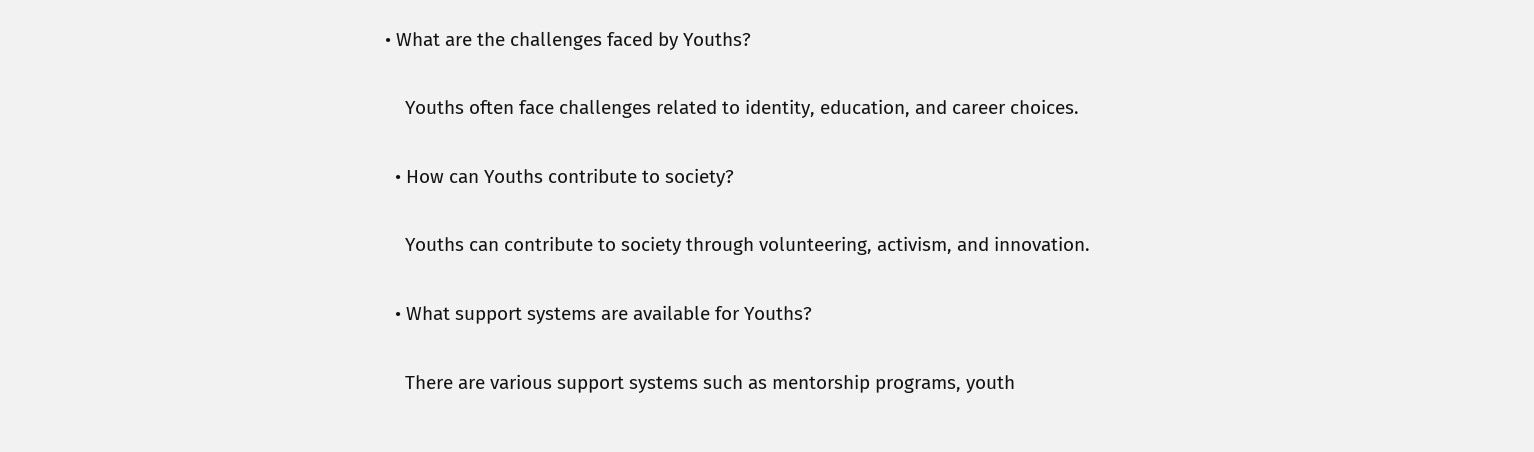• What are the challenges faced by Youths?

    Youths often face challenges related to identity, education, and career choices.

  • How can Youths contribute to society?

    Youths can contribute to society through volunteering, activism, and innovation.

  • What support systems are available for Youths?

    There are various support systems such as mentorship programs, youth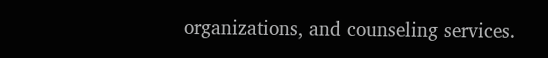organizations, and counseling services.